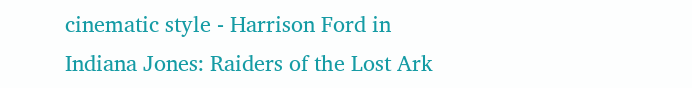cinematic style - Harrison Ford in Indiana Jones: Raiders of the Lost Ark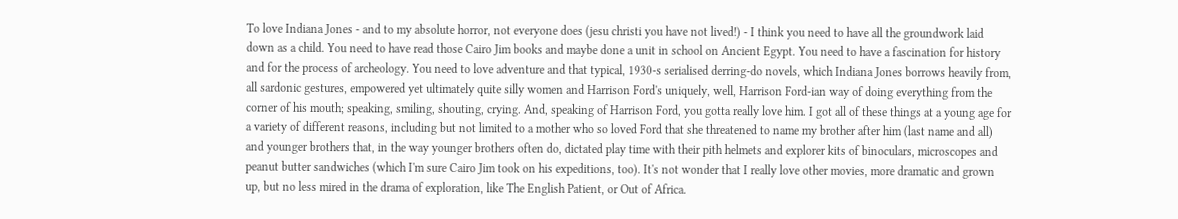To love Indiana Jones - and to my absolute horror, not everyone does (jesu christi you have not lived!) - I think you need to have all the groundwork laid down as a child. You need to have read those Cairo Jim books and maybe done a unit in school on Ancient Egypt. You need to have a fascination for history and for the process of archeology. You need to love adventure and that typical, 1930-s serialised derring-do novels, which Indiana Jones borrows heavily from, all sardonic gestures, empowered yet ultimately quite silly women and Harrison Ford's uniquely, well, Harrison Ford-ian way of doing everything from the corner of his mouth; speaking, smiling, shouting, crying. And, speaking of Harrison Ford, you gotta really love him. I got all of these things at a young age for a variety of different reasons, including but not limited to a mother who so loved Ford that she threatened to name my brother after him (last name and all) and younger brothers that, in the way younger brothers often do, dictated play time with their pith helmets and explorer kits of binoculars, microscopes and peanut butter sandwiches (which I'm sure Cairo Jim took on his expeditions, too). It's not wonder that I really love other movies, more dramatic and grown up, but no less mired in the drama of exploration, like The English Patient, or Out of Africa.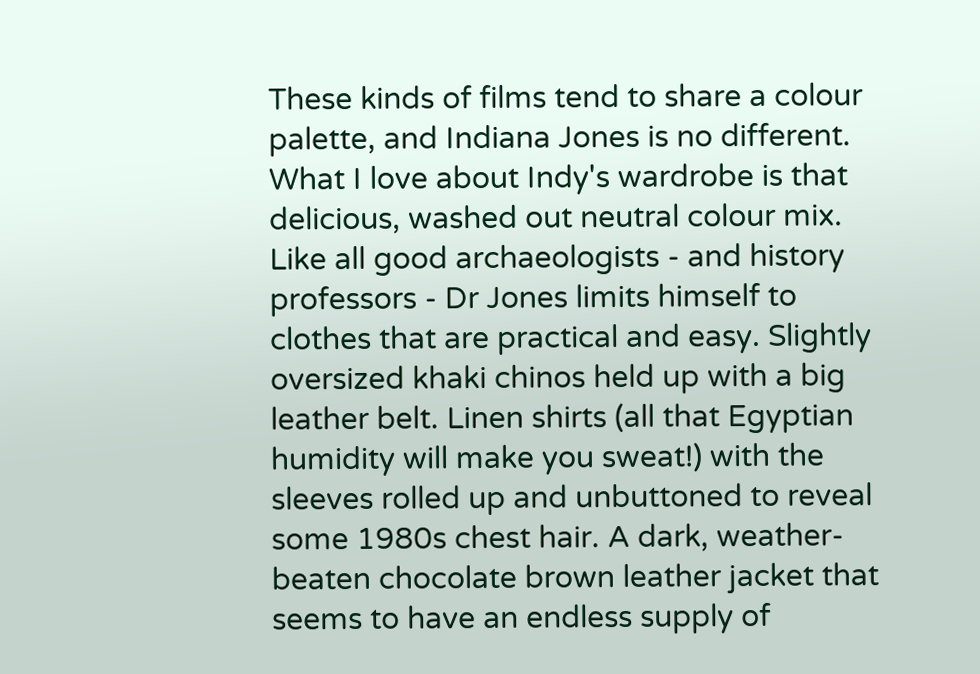These kinds of films tend to share a colour palette, and Indiana Jones is no different. What I love about Indy's wardrobe is that delicious, washed out neutral colour mix. Like all good archaeologists - and history professors - Dr Jones limits himself to clothes that are practical and easy. Slightly oversized khaki chinos held up with a big leather belt. Linen shirts (all that Egyptian humidity will make you sweat!) with the sleeves rolled up and unbuttoned to reveal some 1980s chest hair. A dark, weather-beaten chocolate brown leather jacket that seems to have an endless supply of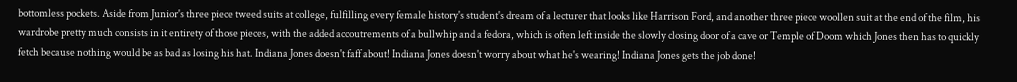bottomless pockets. Aside from Junior's three piece tweed suits at college, fulfilling every female history's student's dream of a lecturer that looks like Harrison Ford, and another three piece woollen suit at the end of the film, his wardrobe pretty much consists in it entirety of those pieces, with the added accoutrements of a bullwhip and a fedora, which is often left inside the slowly closing door of a cave or Temple of Doom which Jones then has to quickly fetch because nothing would be as bad as losing his hat. Indiana Jones doesn't faff about! Indiana Jones doesn't worry about what he's wearing! Indiana Jones gets the job done!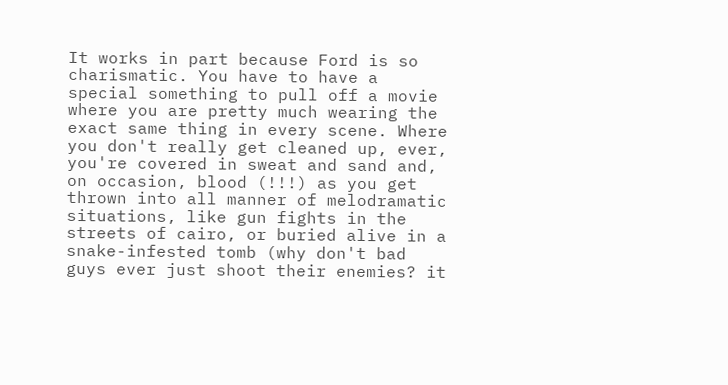It works in part because Ford is so charismatic. You have to have a special something to pull off a movie where you are pretty much wearing the exact same thing in every scene. Where you don't really get cleaned up, ever, you're covered in sweat and sand and, on occasion, blood (!!!) as you get thrown into all manner of melodramatic situations, like gun fights in the streets of cairo, or buried alive in a snake-infested tomb (why don't bad guys ever just shoot their enemies? it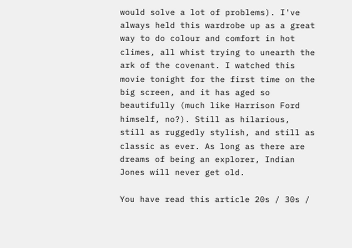would solve a lot of problems). I've always held this wardrobe up as a great way to do colour and comfort in hot climes, all whist trying to unearth the ark of the covenant. I watched this movie tonight for the first time on the big screen, and it has aged so beautifully (much like Harrison Ford himself, no?). Still as hilarious, still as ruggedly stylish, and still as classic as ever. As long as there are dreams of being an explorer, Indian Jones will never get old.

You have read this article 20s / 30s /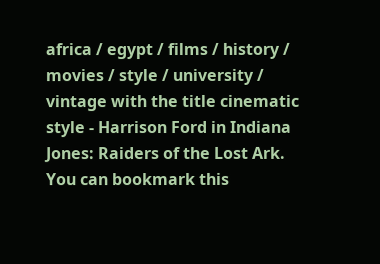africa / egypt / films / history / movies / style / university / vintage with the title cinematic style - Harrison Ford in Indiana Jones: Raiders of the Lost Ark. You can bookmark this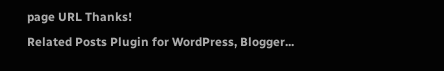page URL Thanks!
Related Posts Plugin for WordPress, Blogger...